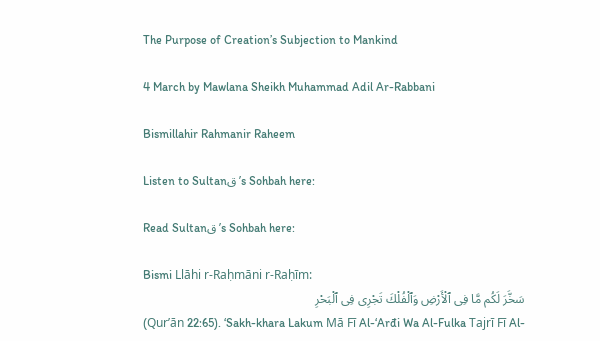The Purpose of Creation’s Subjection to Mankind

4 March by Mawlana Sheikh Muhammad Adil Ar-Rabbani

Bismillahir Rahmanir Raheem

Listen to Sultanق’s Sohbah here:

Read Sultanق’s Sohbah here:

Bismi Llāhi r-Raḥmāni r-Raḥīm:
سَخَّرَ لَكُم مَّا فِى ٱلْأَرْضِ وَٱلْفُلْكَ تَجْرِى فِى ٱلْبَحْرِ
(Qur’ān 22:65). ‘Sakh-khara Lakum Mā Fī Al-‘Arđi Wa Al-Fulka Tajrī Fī Al-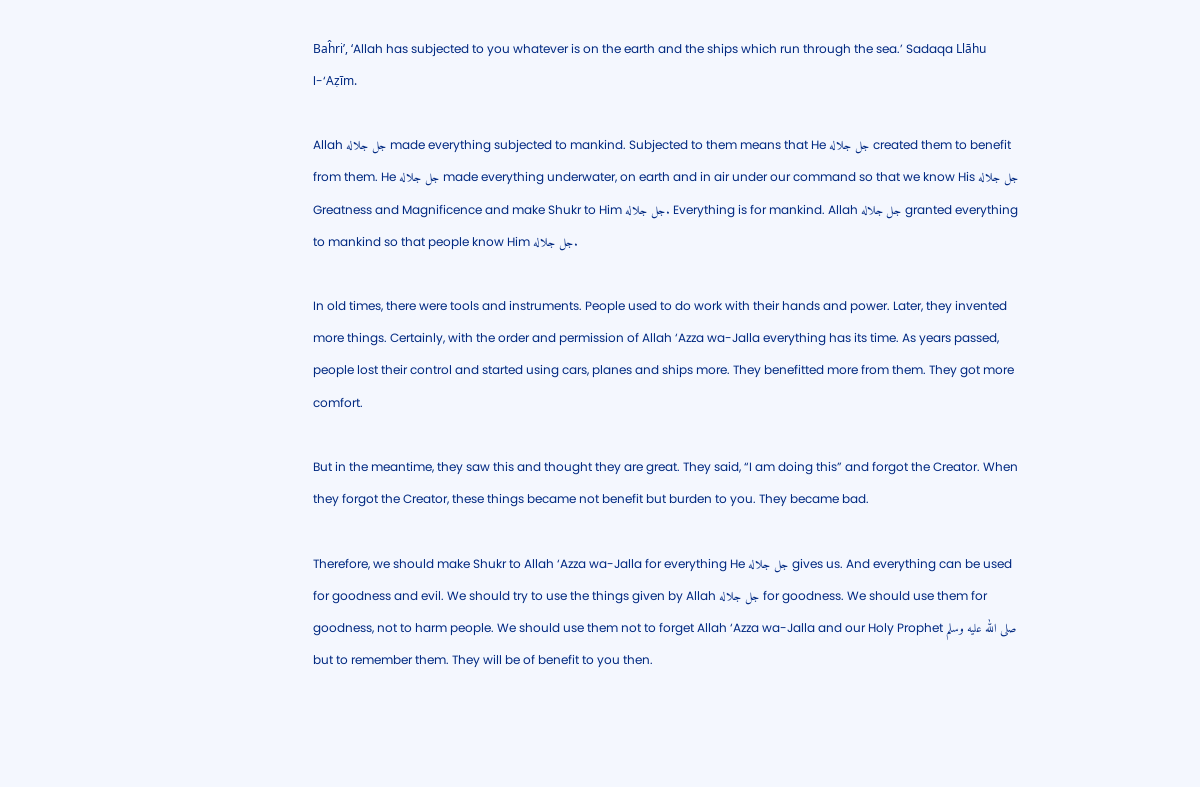Baĥri’, ‘Allah has subjected to you whatever is on the earth and the ships which run through the sea.’ Sadaqa Llāhu l-‘Aẓīm.

Allah جل جلاله made everything subjected to mankind. Subjected to them means that He جل جلاله created them to benefit from them. He جل جلاله made everything underwater, on earth and in air under our command so that we know His جل جلاله Greatness and Magnificence and make Shukr to Him جل جلاله. Everything is for mankind. Allah جل جلاله granted everything to mankind so that people know Him جل جلاله.

In old times, there were tools and instruments. People used to do work with their hands and power. Later, they invented more things. Certainly, with the order and permission of Allah ‘Azza wa-Jalla everything has its time. As years passed, people lost their control and started using cars, planes and ships more. They benefitted more from them. They got more comfort.

But in the meantime, they saw this and thought they are great. They said, “I am doing this” and forgot the Creator. When they forgot the Creator, these things became not benefit but burden to you. They became bad.

Therefore, we should make Shukr to Allah ‘Azza wa-Jalla for everything He جل جلاله gives us. And everything can be used for goodness and evil. We should try to use the things given by Allah جل جلاله for goodness. We should use them for goodness, not to harm people. We should use them not to forget Allah ‘Azza wa-Jalla and our Holy Prophet صلى الله عليه وسلم but to remember them. They will be of benefit to you then.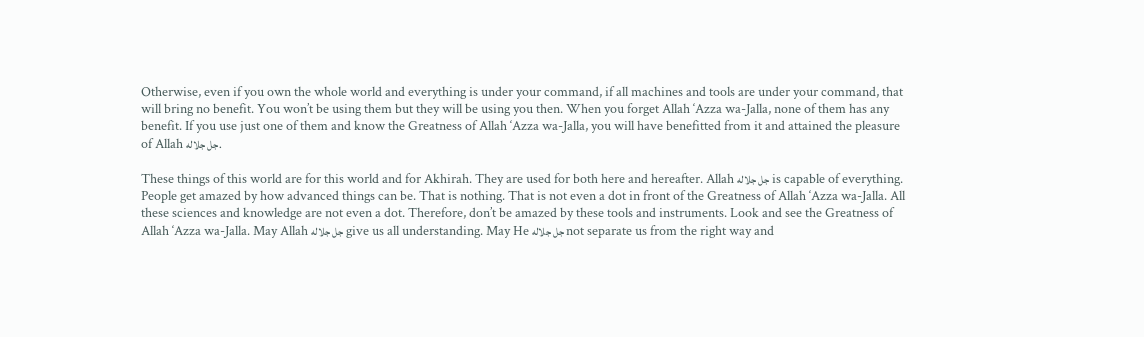Otherwise, even if you own the whole world and everything is under your command, if all machines and tools are under your command, that will bring no benefit. You won’t be using them but they will be using you then. When you forget Allah ‘Azza wa-Jalla, none of them has any benefit. If you use just one of them and know the Greatness of Allah ‘Azza wa-Jalla, you will have benefitted from it and attained the pleasure of Allah جل جلاله.

These things of this world are for this world and for Akhirah. They are used for both here and hereafter. Allah جل جلاله is capable of everything. People get amazed by how advanced things can be. That is nothing. That is not even a dot in front of the Greatness of Allah ‘Azza wa-Jalla. All these sciences and knowledge are not even a dot. Therefore, don’t be amazed by these tools and instruments. Look and see the Greatness of Allah ‘Azza wa-Jalla. May Allah جل جلاله give us all understanding. May He جل جلاله not separate us from the right way and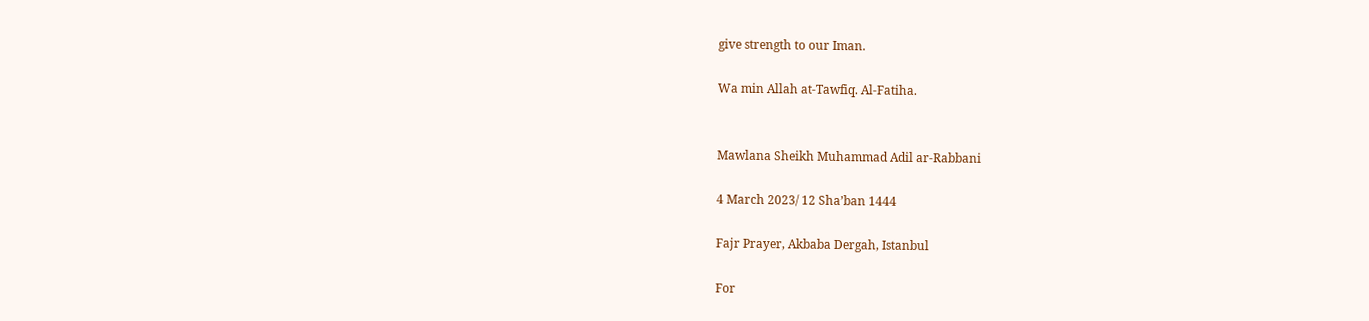give strength to our Iman.

Wa min Allah at-Tawfiq. Al-Fatiha.


Mawlana Sheikh Muhammad Adil ar-Rabbani

4 March 2023/ 12 Sha’ban 1444

Fajr Prayer, Akbaba Dergah, Istanbul

For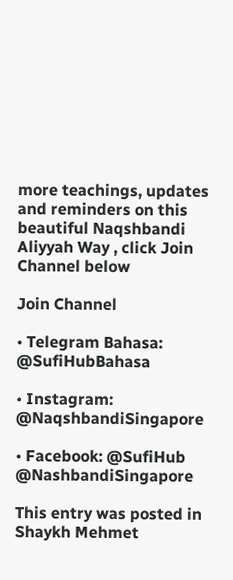more teachings, updates and reminders on this beautiful Naqshbandi Aliyyah Way , click Join Channel below

Join Channel

• Telegram Bahasa: @SufiHubBahasa

• Instagram: @NaqshbandiSingapore

• Facebook: @SufiHub @NashbandiSingapore

This entry was posted in Shaykh Mehmet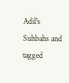Adil's Suhbahs and tagged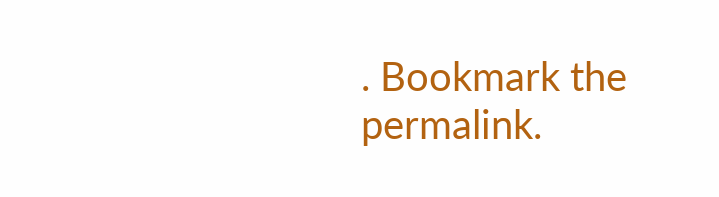. Bookmark the permalink.